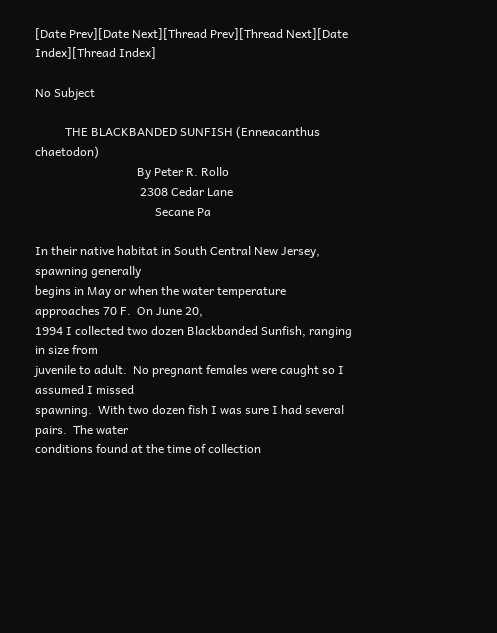[Date Prev][Date Next][Thread Prev][Thread Next][Date Index][Thread Index]

No Subject

          THE BLACKBANDED SUNFISH (Enneacanthus chaetodon)
                                  By Peter R. Rollo
                                   2308 Cedar Lane
                                        Secane Pa

In their native habitat in South Central New Jersey, spawning generally
begins in May or when the water temperature approaches 70 F.  On June 20,
1994 I collected two dozen Blackbanded Sunfish, ranging in size from
juvenile to adult.  No pregnant females were caught so I assumed I missed
spawning.  With two dozen fish I was sure I had several pairs.  The water
conditions found at the time of collection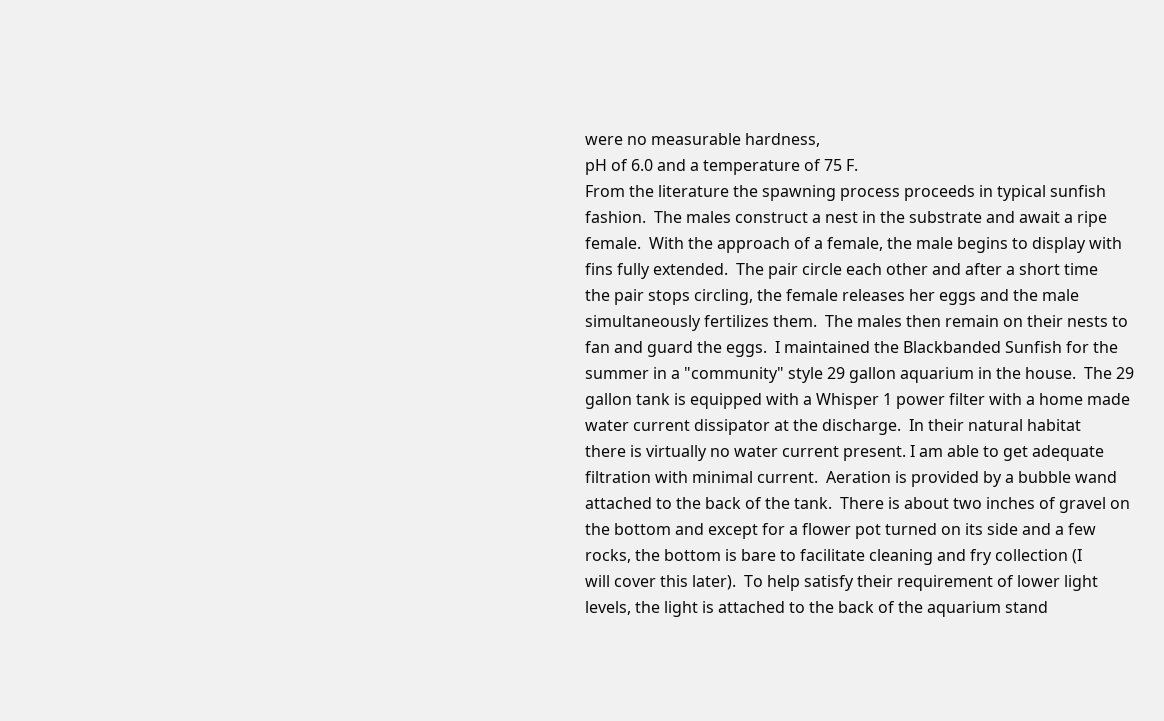were no measurable hardness,
pH of 6.0 and a temperature of 75 F.
From the literature the spawning process proceeds in typical sunfish
fashion.  The males construct a nest in the substrate and await a ripe
female.  With the approach of a female, the male begins to display with
fins fully extended.  The pair circle each other and after a short time
the pair stops circling, the female releases her eggs and the male
simultaneously fertilizes them.  The males then remain on their nests to
fan and guard the eggs.  I maintained the Blackbanded Sunfish for the
summer in a "community" style 29 gallon aquarium in the house.  The 29
gallon tank is equipped with a Whisper 1 power filter with a home made
water current dissipator at the discharge.  In their natural habitat
there is virtually no water current present. I am able to get adequate
filtration with minimal current.  Aeration is provided by a bubble wand
attached to the back of the tank.  There is about two inches of gravel on
the bottom and except for a flower pot turned on its side and a few
rocks, the bottom is bare to facilitate cleaning and fry collection (I
will cover this later).  To help satisfy their requirement of lower light
levels, the light is attached to the back of the aquarium stand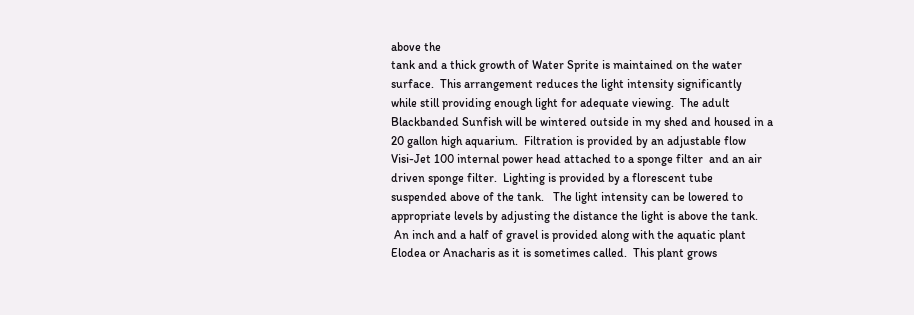above the
tank and a thick growth of Water Sprite is maintained on the water
surface.  This arrangement reduces the light intensity significantly
while still providing enough light for adequate viewing.  The adult
Blackbanded Sunfish will be wintered outside in my shed and housed in a
20 gallon high aquarium.  Filtration is provided by an adjustable flow
Visi-Jet 100 internal power head attached to a sponge filter  and an air
driven sponge filter.  Lighting is provided by a florescent tube
suspended above of the tank.   The light intensity can be lowered to
appropriate levels by adjusting the distance the light is above the tank.
 An inch and a half of gravel is provided along with the aquatic plant
Elodea or Anacharis as it is sometimes called.  This plant grows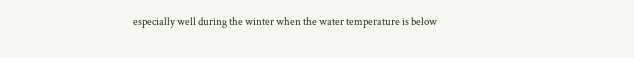especially well during the winter when the water temperature is below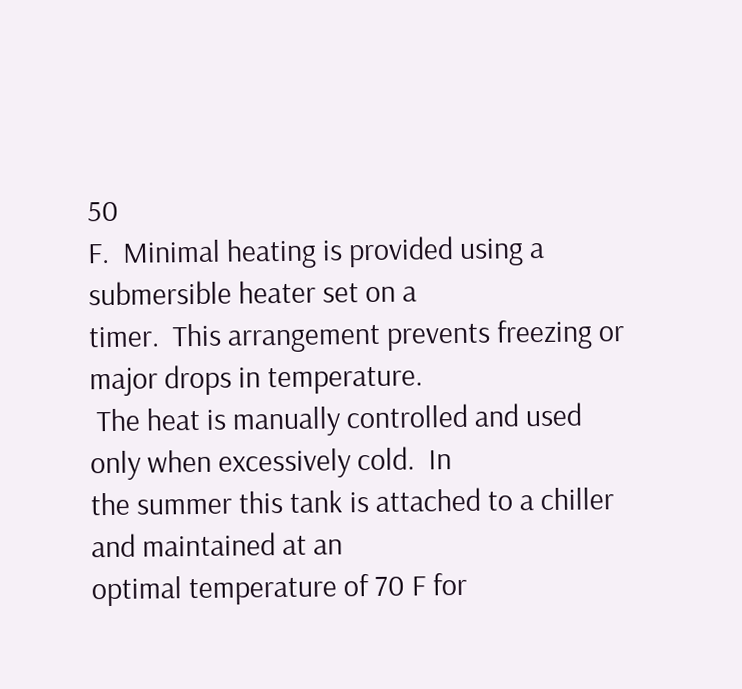50
F.  Minimal heating is provided using a submersible heater set on a
timer.  This arrangement prevents freezing or major drops in temperature.
 The heat is manually controlled and used only when excessively cold.  In
the summer this tank is attached to a chiller and maintained at an
optimal temperature of 70 F for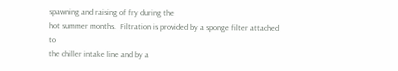spawning and raising of fry during the
hot summer months.  Filtration is provided by a sponge filter attached to
the chiller intake line and by a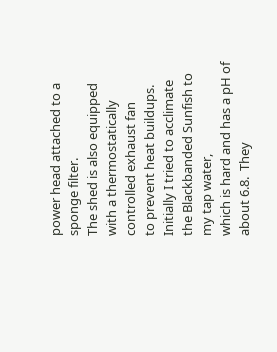power head attached to a sponge filter.
The shed is also equipped with a thermostatically controlled exhaust fan
to prevent heat buildups.
Initially I tried to acclimate the Blackbanded Sunfish to my tap water,
which is hard and has a pH of about 6.8.  They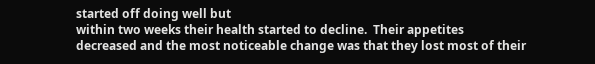started off doing well but
within two weeks their health started to decline.  Their appetites
decreased and the most noticeable change was that they lost most of their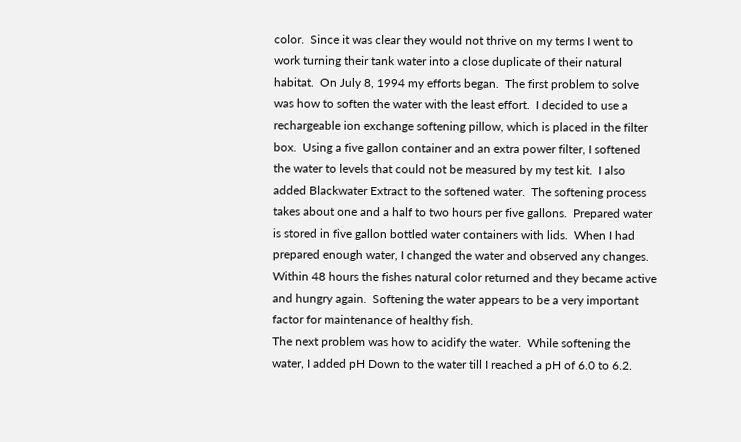color.  Since it was clear they would not thrive on my terms I went to
work turning their tank water into a close duplicate of their natural
habitat.  On July 8, 1994 my efforts began.  The first problem to solve
was how to soften the water with the least effort.  I decided to use a
rechargeable ion exchange softening pillow, which is placed in the filter
box.  Using a five gallon container and an extra power filter, I softened
the water to levels that could not be measured by my test kit.  I also
added Blackwater Extract to the softened water.  The softening process
takes about one and a half to two hours per five gallons.  Prepared water
is stored in five gallon bottled water containers with lids.  When I had
prepared enough water, I changed the water and observed any changes.
Within 48 hours the fishes natural color returned and they became active
and hungry again.  Softening the water appears to be a very important
factor for maintenance of healthy fish.
The next problem was how to acidify the water.  While softening the
water, I added pH Down to the water till I reached a pH of 6.0 to 6.2.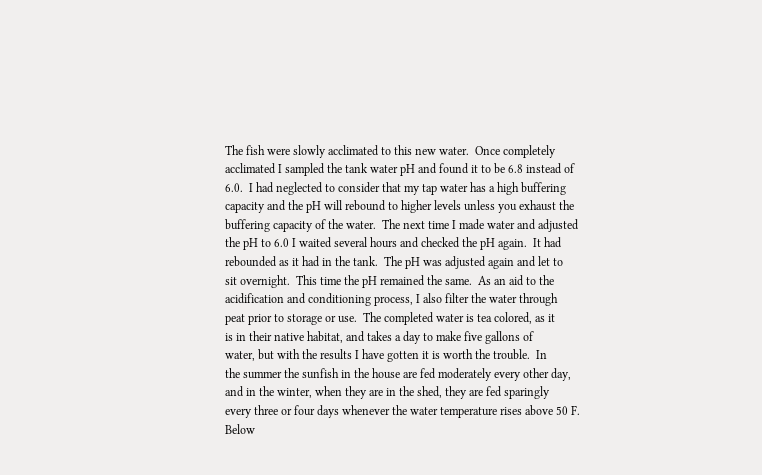The fish were slowly acclimated to this new water.  Once completely
acclimated I sampled the tank water pH and found it to be 6.8 instead of
6.0.  I had neglected to consider that my tap water has a high buffering
capacity and the pH will rebound to higher levels unless you exhaust the
buffering capacity of the water.  The next time I made water and adjusted
the pH to 6.0 I waited several hours and checked the pH again.  It had
rebounded as it had in the tank.  The pH was adjusted again and let to
sit overnight.  This time the pH remained the same.  As an aid to the
acidification and conditioning process, I also filter the water through
peat prior to storage or use.  The completed water is tea colored, as it
is in their native habitat, and takes a day to make five gallons of
water, but with the results I have gotten it is worth the trouble.  In
the summer the sunfish in the house are fed moderately every other day,
and in the winter, when they are in the shed, they are fed sparingly
every three or four days whenever the water temperature rises above 50 F.
Below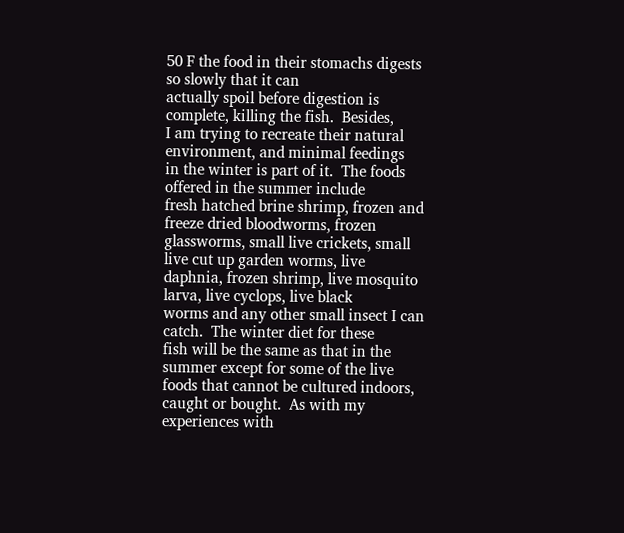50 F the food in their stomachs digests so slowly that it can
actually spoil before digestion is complete, killing the fish.  Besides,
I am trying to recreate their natural environment, and minimal feedings
in the winter is part of it.  The foods offered in the summer include
fresh hatched brine shrimp, frozen and freeze dried bloodworms, frozen
glassworms, small live crickets, small live cut up garden worms, live
daphnia, frozen shrimp, live mosquito larva, live cyclops, live black
worms and any other small insect I can catch.  The winter diet for these
fish will be the same as that in the summer except for some of the live
foods that cannot be cultured indoors, caught or bought.  As with my
experiences with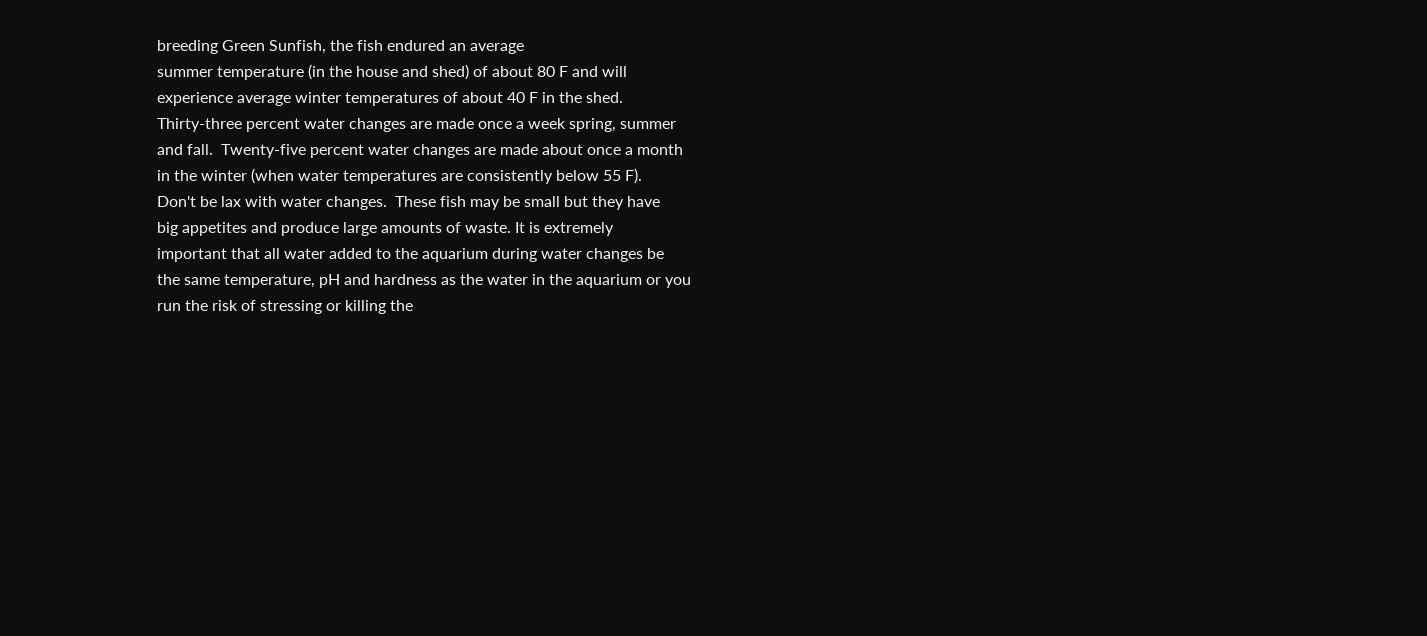breeding Green Sunfish, the fish endured an average
summer temperature (in the house and shed) of about 80 F and will
experience average winter temperatures of about 40 F in the shed.
Thirty-three percent water changes are made once a week spring, summer
and fall.  Twenty-five percent water changes are made about once a month
in the winter (when water temperatures are consistently below 55 F).
Don't be lax with water changes.  These fish may be small but they have
big appetites and produce large amounts of waste. It is extremely
important that all water added to the aquarium during water changes be
the same temperature, pH and hardness as the water in the aquarium or you
run the risk of stressing or killing the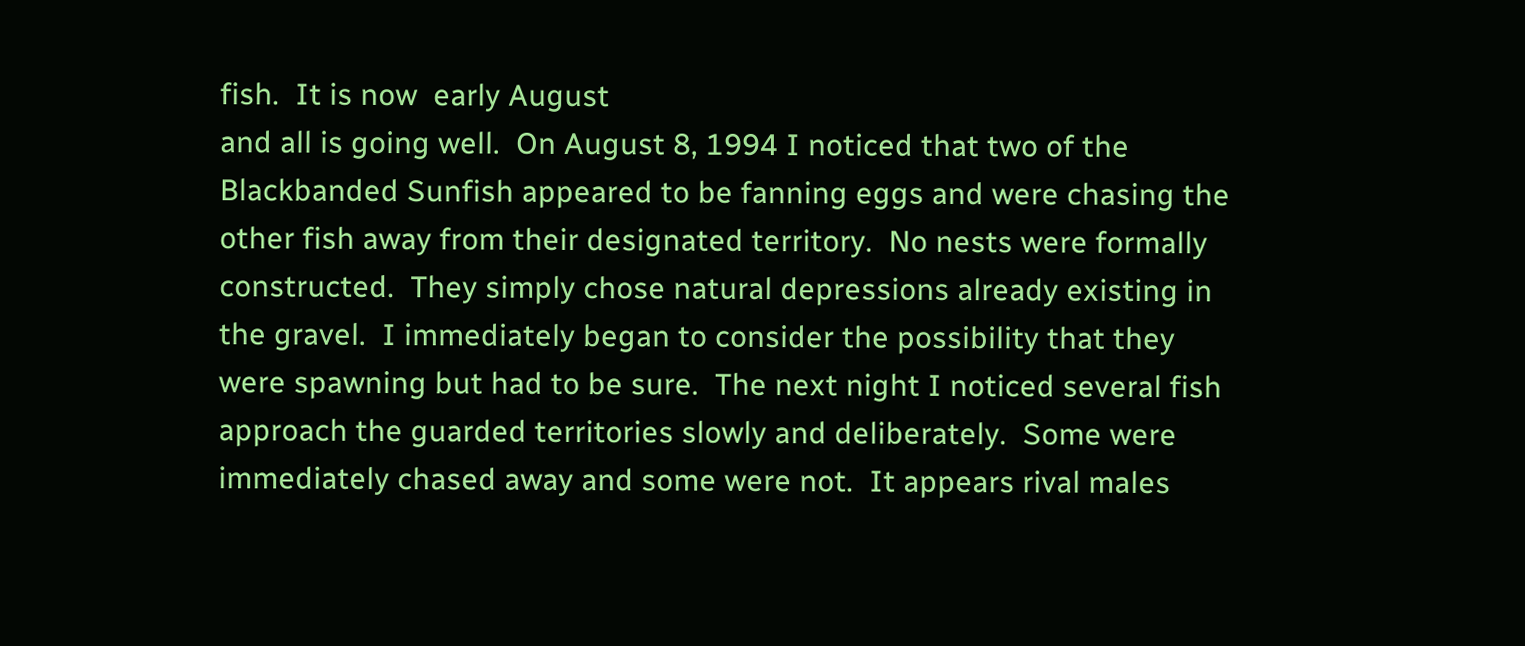fish.  It is now  early August
and all is going well.  On August 8, 1994 I noticed that two of the
Blackbanded Sunfish appeared to be fanning eggs and were chasing the
other fish away from their designated territory.  No nests were formally
constructed.  They simply chose natural depressions already existing in
the gravel.  I immediately began to consider the possibility that they
were spawning but had to be sure.  The next night I noticed several fish
approach the guarded territories slowly and deliberately.  Some were
immediately chased away and some were not.  It appears rival males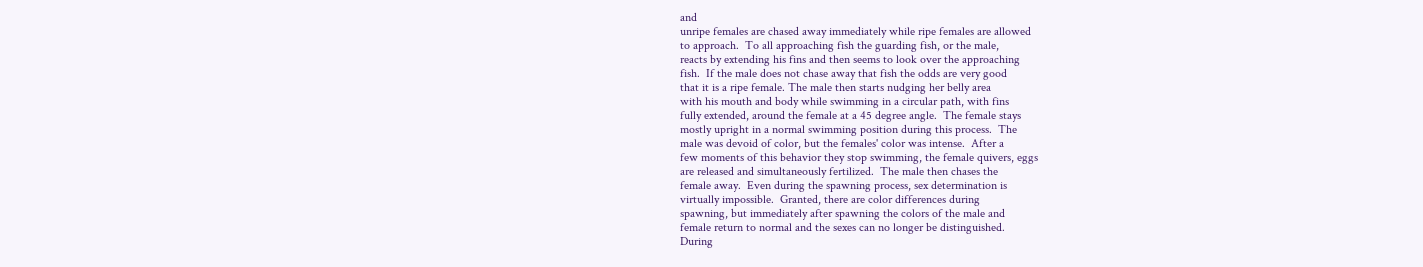and
unripe females are chased away immediately while ripe females are allowed
to approach.  To all approaching fish the guarding fish, or the male,
reacts by extending his fins and then seems to look over the approaching
fish.  If the male does not chase away that fish the odds are very good
that it is a ripe female. The male then starts nudging her belly area
with his mouth and body while swimming in a circular path, with fins
fully extended, around the female at a 45 degree angle.  The female stays
mostly upright in a normal swimming position during this process.  The
male was devoid of color, but the females' color was intense.  After a
few moments of this behavior they stop swimming, the female quivers, eggs
are released and simultaneously fertilized.  The male then chases the
female away.  Even during the spawning process, sex determination is
virtually impossible.  Granted, there are color differences during
spawning, but immediately after spawning the colors of the male and
female return to normal and the sexes can no longer be distinguished.
During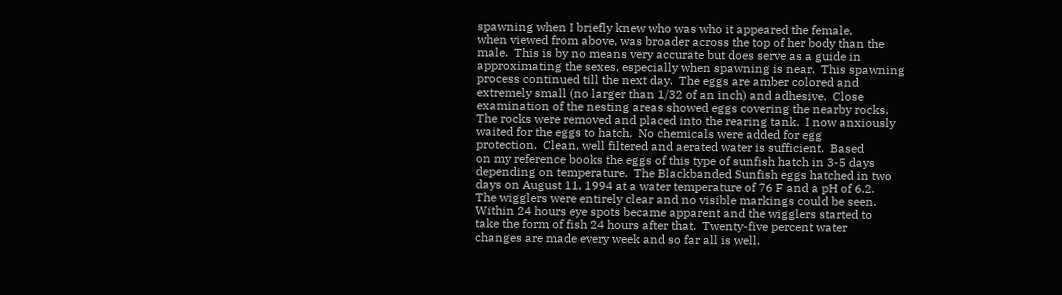spawning when I briefly knew who was who it appeared the female,
when viewed from above, was broader across the top of her body than the
male.  This is by no means very accurate but does serve as a guide in
approximating the sexes, especially when spawning is near.  This spawning
process continued till the next day.  The eggs are amber colored and
extremely small (no larger than 1/32 of an inch) and adhesive.  Close
examination of the nesting areas showed eggs covering the nearby rocks.
The rocks were removed and placed into the rearing tank.  I now anxiously
waited for the eggs to hatch.  No chemicals were added for egg
protection.  Clean, well filtered and aerated water is sufficient.  Based
on my reference books the eggs of this type of sunfish hatch in 3-5 days
depending on temperature.  The Blackbanded Sunfish eggs hatched in two
days on August 11, 1994 at a water temperature of 76 F and a pH of 6.2.
The wigglers were entirely clear and no visible markings could be seen.
Within 24 hours eye spots became apparent and the wigglers started to
take the form of fish 24 hours after that.  Twenty-five percent water
changes are made every week and so far all is well.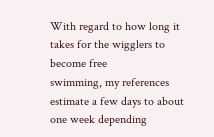With regard to how long it takes for the wigglers to become free
swimming, my references estimate a few days to about one week depending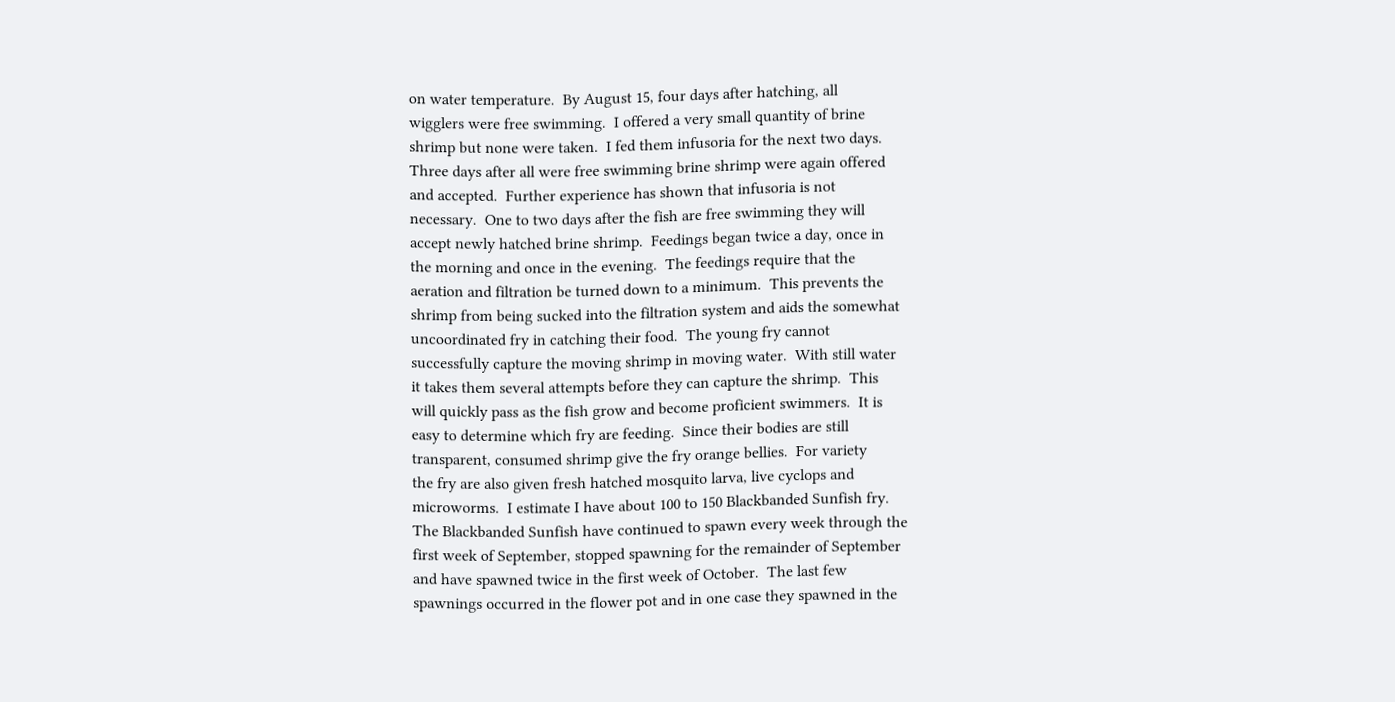on water temperature.  By August 15, four days after hatching, all
wigglers were free swimming.  I offered a very small quantity of brine
shrimp but none were taken.  I fed them infusoria for the next two days.
Three days after all were free swimming brine shrimp were again offered
and accepted.  Further experience has shown that infusoria is not
necessary.  One to two days after the fish are free swimming they will
accept newly hatched brine shrimp.  Feedings began twice a day, once in
the morning and once in the evening.  The feedings require that the
aeration and filtration be turned down to a minimum.  This prevents the
shrimp from being sucked into the filtration system and aids the somewhat
uncoordinated fry in catching their food.  The young fry cannot
successfully capture the moving shrimp in moving water.  With still water
it takes them several attempts before they can capture the shrimp.  This
will quickly pass as the fish grow and become proficient swimmers.  It is
easy to determine which fry are feeding.  Since their bodies are still
transparent, consumed shrimp give the fry orange bellies.  For variety
the fry are also given fresh hatched mosquito larva, live cyclops and
microworms.  I estimate I have about 100 to 150 Blackbanded Sunfish fry.
The Blackbanded Sunfish have continued to spawn every week through the
first week of September, stopped spawning for the remainder of September
and have spawned twice in the first week of October.  The last few
spawnings occurred in the flower pot and in one case they spawned in the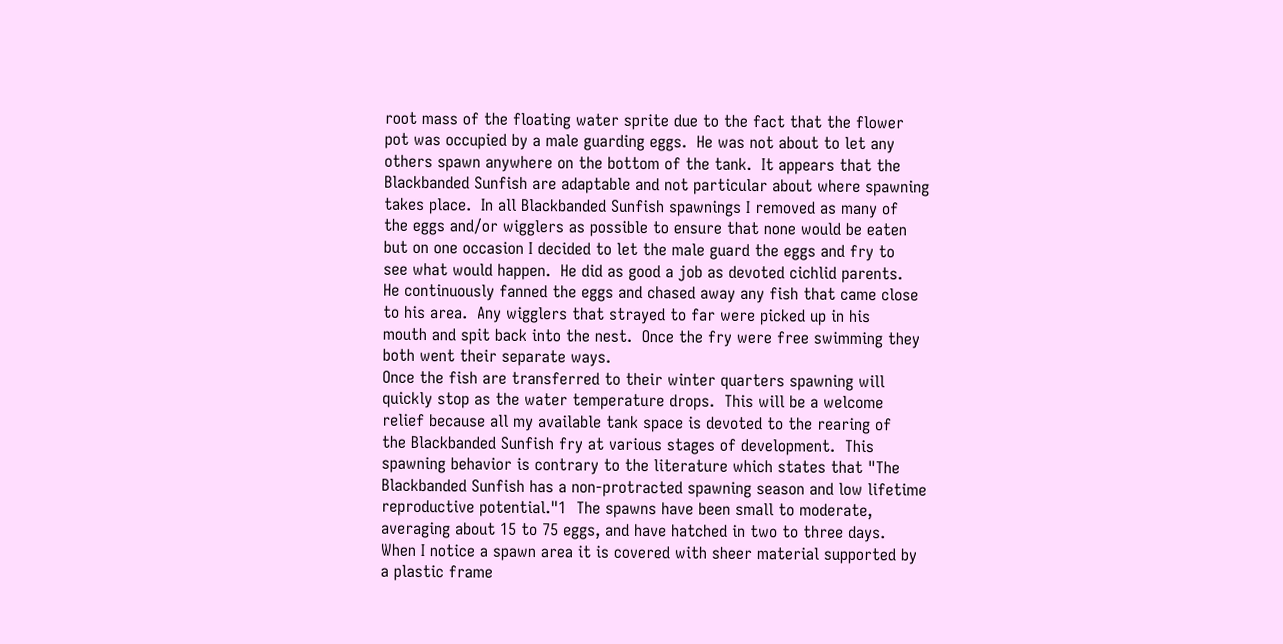root mass of the floating water sprite due to the fact that the flower
pot was occupied by a male guarding eggs.  He was not about to let any
others spawn anywhere on the bottom of the tank.  It appears that the
Blackbanded Sunfish are adaptable and not particular about where spawning
takes place.  In all Blackbanded Sunfish spawnings I removed as many of
the eggs and/or wigglers as possible to ensure that none would be eaten
but on one occasion I decided to let the male guard the eggs and fry to
see what would happen.  He did as good a job as devoted cichlid parents.
He continuously fanned the eggs and chased away any fish that came close
to his area.  Any wigglers that strayed to far were picked up in his
mouth and spit back into the nest.  Once the fry were free swimming they
both went their separate ways.
Once the fish are transferred to their winter quarters spawning will
quickly stop as the water temperature drops.  This will be a welcome
relief because all my available tank space is devoted to the rearing of
the Blackbanded Sunfish fry at various stages of development.  This
spawning behavior is contrary to the literature which states that "The
Blackbanded Sunfish has a non-protracted spawning season and low lifetime
reproductive potential."1  The spawns have been small to moderate,
averaging about 15 to 75 eggs, and have hatched in two to three days.
When I notice a spawn area it is covered with sheer material supported by
a plastic frame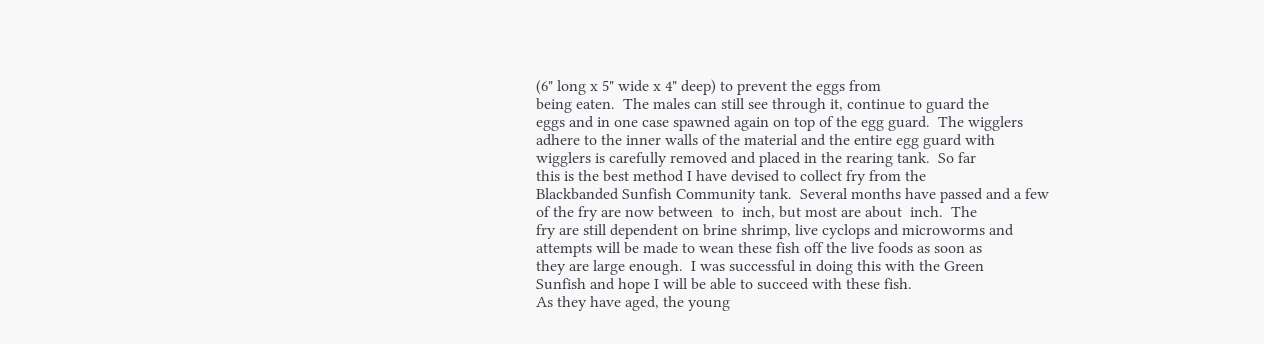(6" long x 5" wide x 4" deep) to prevent the eggs from
being eaten.  The males can still see through it, continue to guard the
eggs and in one case spawned again on top of the egg guard.  The wigglers
adhere to the inner walls of the material and the entire egg guard with
wigglers is carefully removed and placed in the rearing tank.  So far
this is the best method I have devised to collect fry from the
Blackbanded Sunfish Community tank.  Several months have passed and a few
of the fry are now between  to  inch, but most are about  inch.  The
fry are still dependent on brine shrimp, live cyclops and microworms and
attempts will be made to wean these fish off the live foods as soon as
they are large enough.  I was successful in doing this with the Green
Sunfish and hope I will be able to succeed with these fish.
As they have aged, the young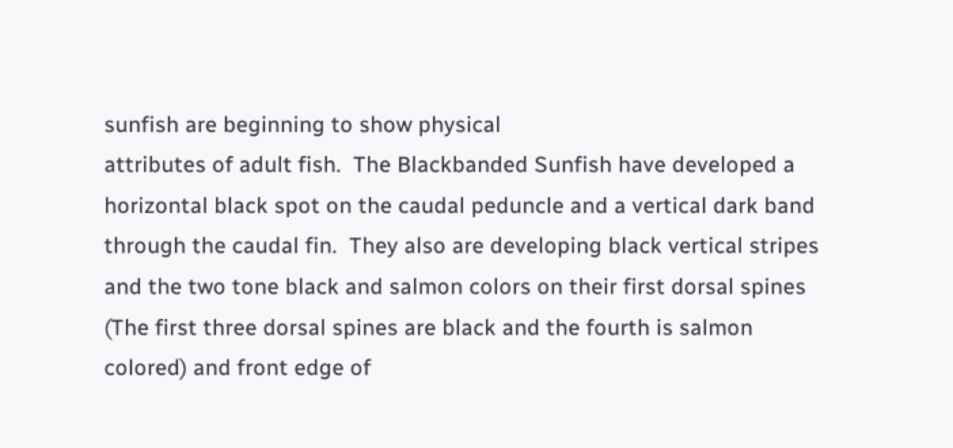sunfish are beginning to show physical
attributes of adult fish.  The Blackbanded Sunfish have developed a
horizontal black spot on the caudal peduncle and a vertical dark band
through the caudal fin.  They also are developing black vertical stripes
and the two tone black and salmon colors on their first dorsal spines
(The first three dorsal spines are black and the fourth is salmon
colored) and front edge of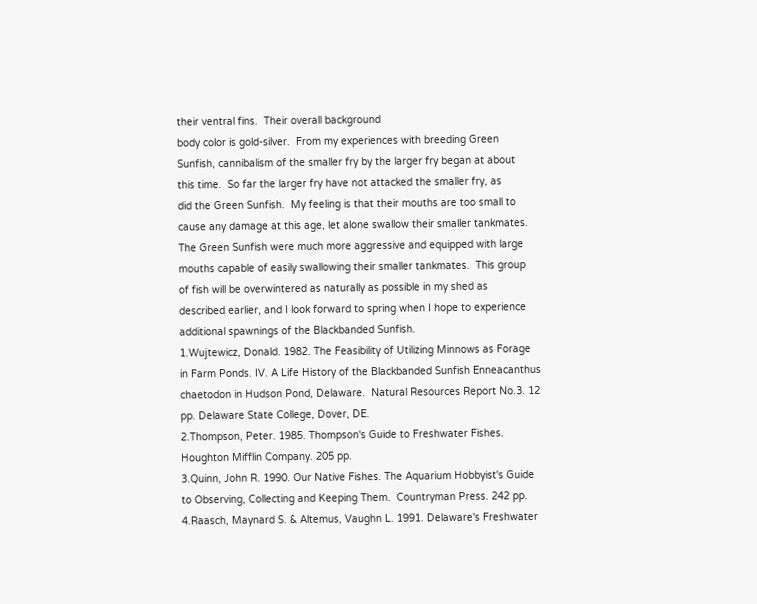their ventral fins.  Their overall background
body color is gold-silver.  From my experiences with breeding Green
Sunfish, cannibalism of the smaller fry by the larger fry began at about
this time.  So far the larger fry have not attacked the smaller fry, as
did the Green Sunfish.  My feeling is that their mouths are too small to
cause any damage at this age, let alone swallow their smaller tankmates.
The Green Sunfish were much more aggressive and equipped with large
mouths capable of easily swallowing their smaller tankmates.  This group
of fish will be overwintered as naturally as possible in my shed as
described earlier, and I look forward to spring when I hope to experience
additional spawnings of the Blackbanded Sunfish.
1.Wujtewicz, Donald. 1982. The Feasibility of Utilizing Minnows as Forage
in Farm Ponds. IV. A Life History of the Blackbanded Sunfish Enneacanthus
chaetodon in Hudson Pond, Delaware.  Natural Resources Report No.3. 12
pp. Delaware State College, Dover, DE.
2.Thompson, Peter. 1985. Thompson's Guide to Freshwater Fishes.
Houghton Mifflin Company. 205 pp.
3.Quinn, John R. 1990. Our Native Fishes. The Aquarium Hobbyist's Guide
to Observing, Collecting and Keeping Them.  Countryman Press. 242 pp.
4.Raasch, Maynard S. & Altemus, Vaughn L. 1991. Delaware's Freshwater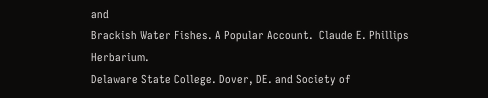and
Brackish Water Fishes. A Popular Account.  Claude E. Phillips Herbarium.
Delaware State College. Dover, DE. and Society of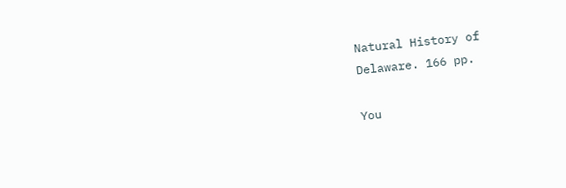Natural History of
Delaware. 166 pp.

You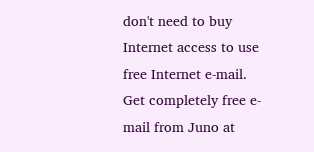don't need to buy Internet access to use free Internet e-mail.
Get completely free e-mail from Juno at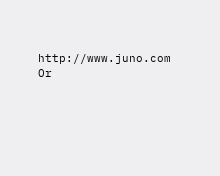http://www.juno.com
Or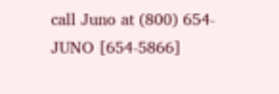call Juno at (800) 654-JUNO [654-5866]